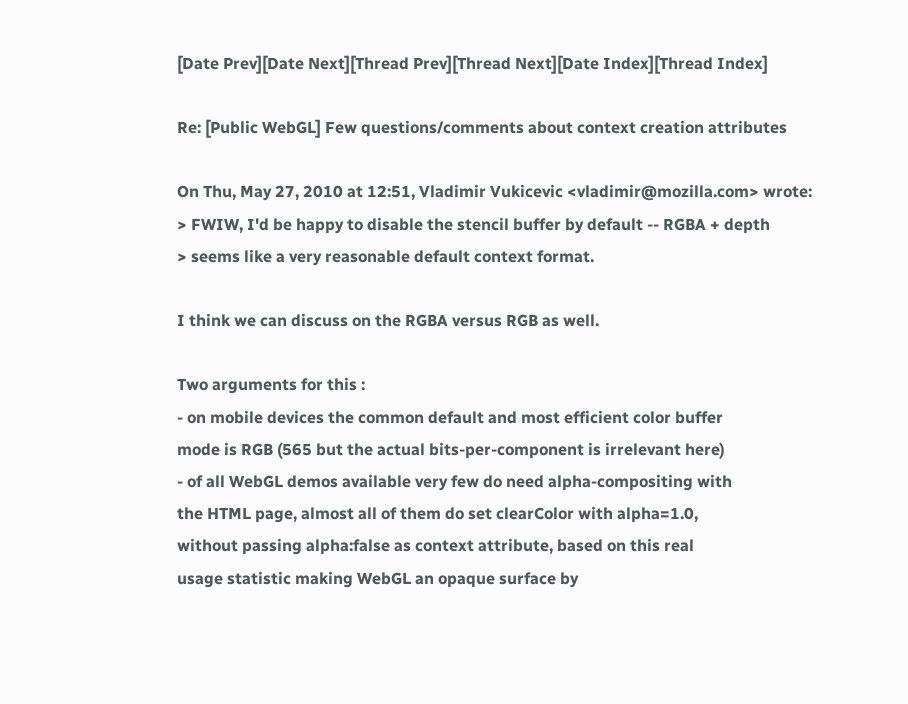[Date Prev][Date Next][Thread Prev][Thread Next][Date Index][Thread Index]

Re: [Public WebGL] Few questions/comments about context creation attributes

On Thu, May 27, 2010 at 12:51, Vladimir Vukicevic <vladimir@mozilla.com> wrote:
> FWIW, I'd be happy to disable the stencil buffer by default -- RGBA + depth
> seems like a very reasonable default context format.

I think we can discuss on the RGBA versus RGB as well.

Two arguments for this :
- on mobile devices the common default and most efficient color buffer
mode is RGB (565 but the actual bits-per-component is irrelevant here)
- of all WebGL demos available very few do need alpha-compositing with
the HTML page, almost all of them do set clearColor with alpha=1.0,
without passing alpha:false as context attribute, based on this real
usage statistic making WebGL an opaque surface by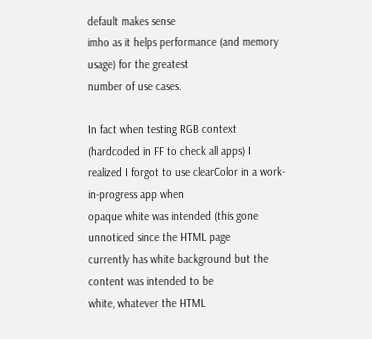default makes sense
imho as it helps performance (and memory usage) for the greatest
number of use cases.

In fact when testing RGB context (hardcoded in FF to check all apps) I
realized I forgot to use clearColor in a work-in-progress app when
opaque white was intended (this gone unnoticed since the HTML page
currently has white background but the content was intended to be
white, whatever the HTML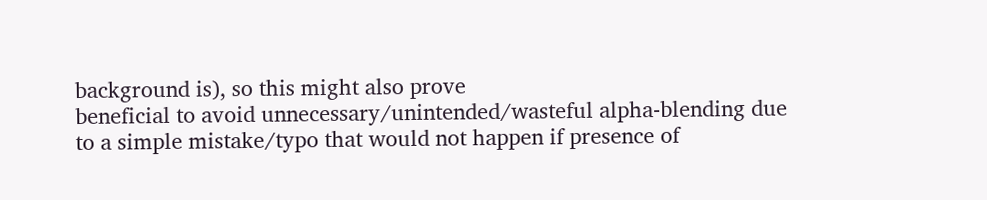background is), so this might also prove
beneficial to avoid unnecessary/unintended/wasteful alpha-blending due
to a simple mistake/typo that would not happen if presence of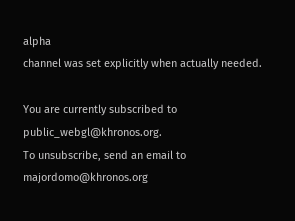alpha
channel was set explicitly when actually needed.

You are currently subscribed to public_webgl@khronos.org.
To unsubscribe, send an email to majordomo@khronos.org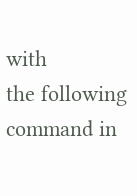with
the following command in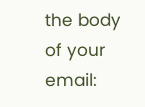the body of your email: